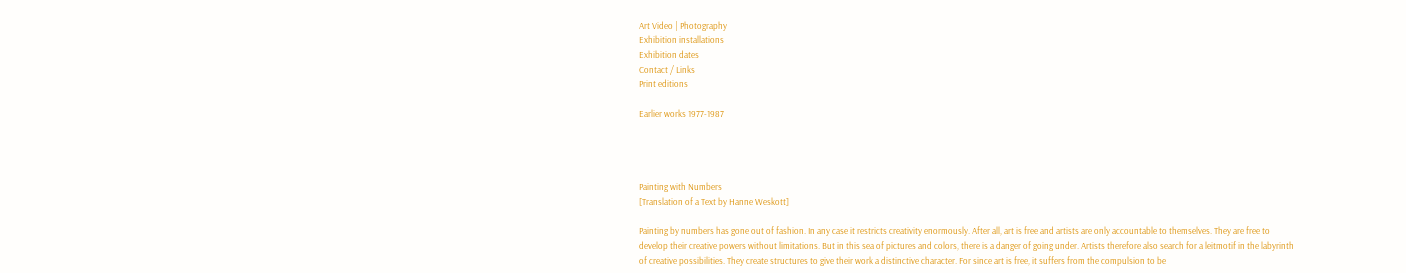Art Video | Photography
Exhibition installations
Exhibition dates
Contact / Links
Print editions

Earlier works 1977-1987




Painting with Numbers
[Translation of a Text by Hanne Weskott]

Painting by numbers has gone out of fashion. In any case it restricts creativity enormously. After all, art is free and artists are only accountable to themselves. They are free to develop their creative powers without limitations. But in this sea of pictures and colors, there is a danger of going under. Artists therefore also search for a leitmotif in the labyrinth of creative possibilities. They create structures to give their work a distinctive character. For since art is free, it suffers from the compulsion to be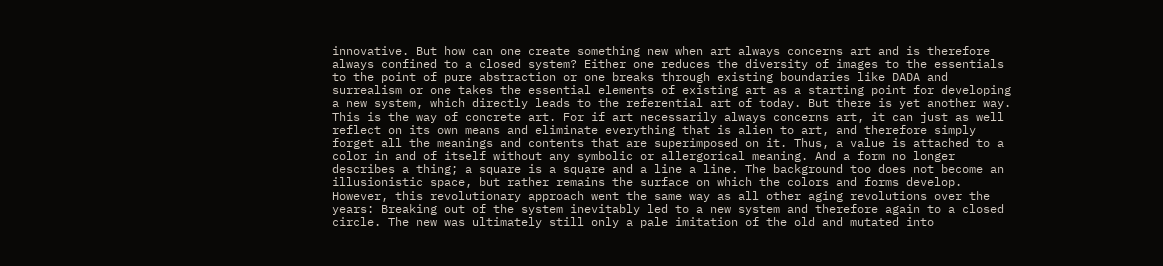innovative. But how can one create something new when art always concerns art and is therefore always confined to a closed system? Either one reduces the diversity of images to the essentials to the point of pure abstraction or one breaks through existing boundaries like DADA and surrealism or one takes the essential elements of existing art as a starting point for developing a new system, which directly leads to the referential art of today. But there is yet another way. This is the way of concrete art. For if art necessarily always concerns art, it can just as well reflect on its own means and eliminate everything that is alien to art, and therefore simply forget all the meanings and contents that are superimposed on it. Thus, a value is attached to a color in and of itself without any symbolic or allergorical meaning. And a form no longer describes a thing; a square is a square and a line a line. The background too does not become an illusionistic space, but rather remains the surface on which the colors and forms develop. However, this revolutionary approach went the same way as all other aging revolutions over the years: Breaking out of the system inevitably led to a new system and therefore again to a closed circle. The new was ultimately still only a pale imitation of the old and mutated into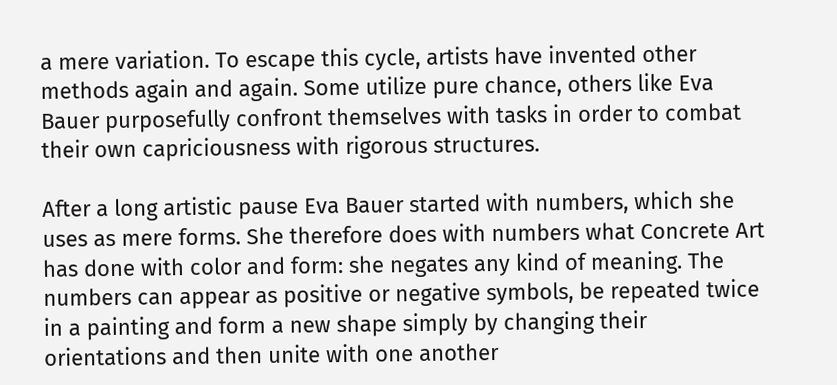a mere variation. To escape this cycle, artists have invented other methods again and again. Some utilize pure chance, others like Eva Bauer purposefully confront themselves with tasks in order to combat their own capriciousness with rigorous structures.

After a long artistic pause Eva Bauer started with numbers, which she uses as mere forms. She therefore does with numbers what Concrete Art has done with color and form: she negates any kind of meaning. The numbers can appear as positive or negative symbols, be repeated twice in a painting and form a new shape simply by changing their orientations and then unite with one another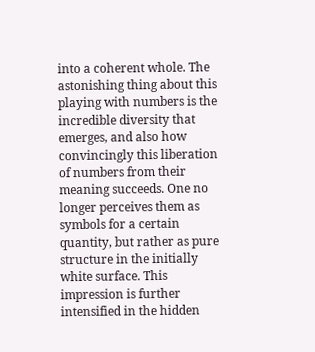into a coherent whole. The astonishing thing about this playing with numbers is the incredible diversity that emerges, and also how convincingly this liberation of numbers from their meaning succeeds. One no longer perceives them as symbols for a certain quantity, but rather as pure structure in the initially white surface. This impression is further intensified in the hidden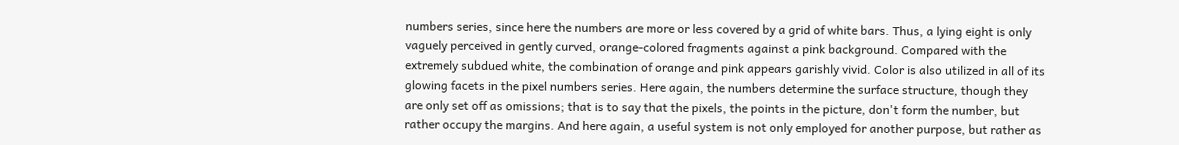numbers series, since here the numbers are more or less covered by a grid of white bars. Thus, a lying eight is only vaguely perceived in gently curved, orange-colored fragments against a pink background. Compared with the extremely subdued white, the combination of orange and pink appears garishly vivid. Color is also utilized in all of its glowing facets in the pixel numbers series. Here again, the numbers determine the surface structure, though they are only set off as omissions; that is to say that the pixels, the points in the picture, don't form the number, but rather occupy the margins. And here again, a useful system is not only employed for another purpose, but rather as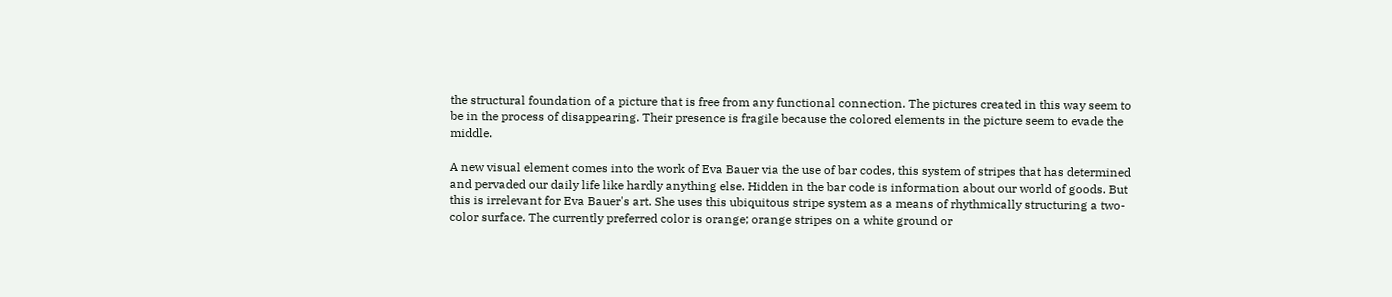the structural foundation of a picture that is free from any functional connection. The pictures created in this way seem to be in the process of disappearing. Their presence is fragile because the colored elements in the picture seem to evade the middle.

A new visual element comes into the work of Eva Bauer via the use of bar codes, this system of stripes that has determined and pervaded our daily life like hardly anything else. Hidden in the bar code is information about our world of goods. But this is irrelevant for Eva Bauer's art. She uses this ubiquitous stripe system as a means of rhythmically structuring a two-color surface. The currently preferred color is orange; orange stripes on a white ground or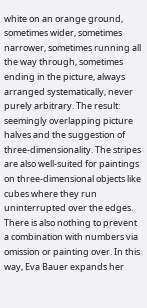white on an orange ground, sometimes wider, sometimes narrower, sometimes running all the way through, sometimes ending in the picture, always arranged systematically, never purely arbitrary. The result: seemingly overlapping picture halves and the suggestion of three-dimensionality. The stripes are also well-suited for paintings on three-dimensional objects like cubes where they run uninterrupted over the edges. There is also nothing to prevent a combination with numbers via omission or painting over. In this way, Eva Bauer expands her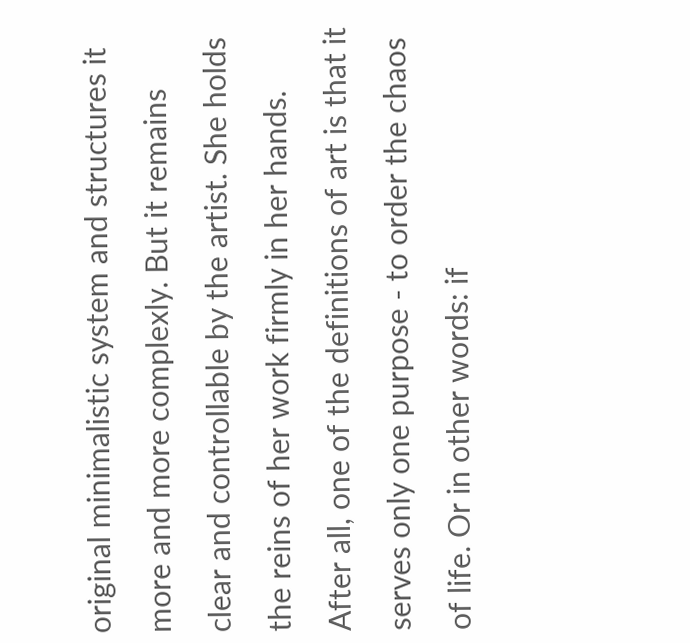original minimalistic system and structures it more and more complexly. But it remains clear and controllable by the artist. She holds the reins of her work firmly in her hands. After all, one of the definitions of art is that it serves only one purpose - to order the chaos of life. Or in other words: if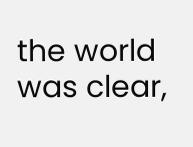the world was clear,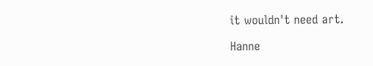it wouldn't need art.

Hanne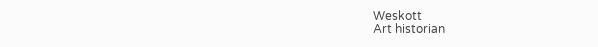Weskott
Art historian